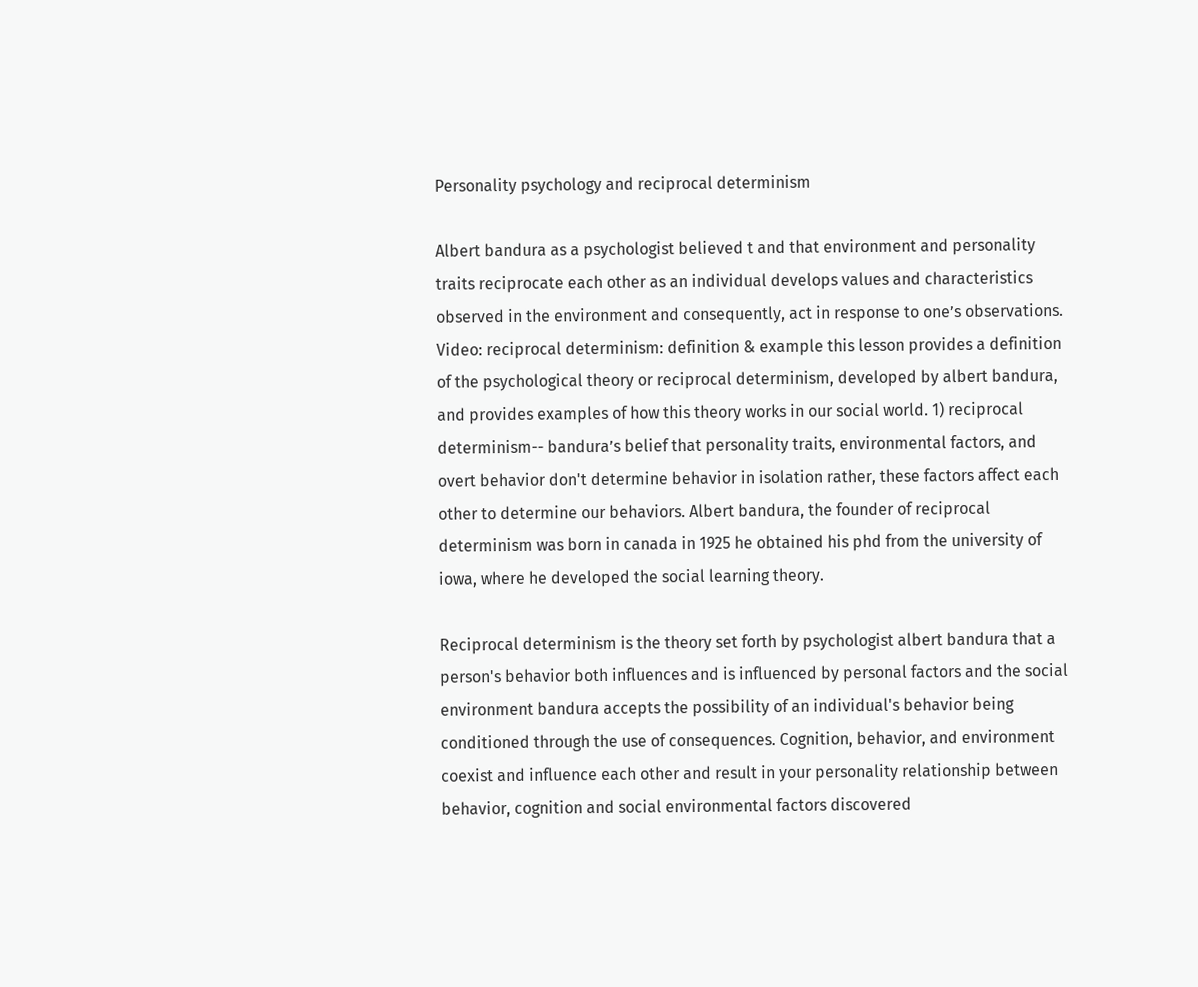Personality psychology and reciprocal determinism

Albert bandura as a psychologist believed t and that environment and personality traits reciprocate each other as an individual develops values and characteristics observed in the environment and consequently, act in response to one’s observations. Video: reciprocal determinism: definition & example this lesson provides a definition of the psychological theory or reciprocal determinism, developed by albert bandura, and provides examples of how this theory works in our social world. 1) reciprocal determinism-- bandura’s belief that personality traits, environmental factors, and overt behavior don't determine behavior in isolation rather, these factors affect each other to determine our behaviors. Albert bandura, the founder of reciprocal determinism was born in canada in 1925 he obtained his phd from the university of iowa, where he developed the social learning theory.

Reciprocal determinism is the theory set forth by psychologist albert bandura that a person's behavior both influences and is influenced by personal factors and the social environment bandura accepts the possibility of an individual's behavior being conditioned through the use of consequences. Cognition, behavior, and environment coexist and influence each other and result in your personality relationship between behavior, cognition and social environmental factors discovered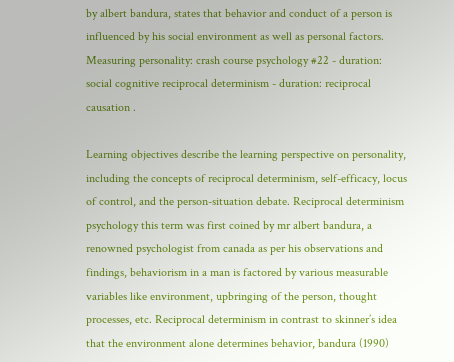by albert bandura, states that behavior and conduct of a person is influenced by his social environment as well as personal factors. Measuring personality: crash course psychology #22 - duration: social cognitive reciprocal determinism - duration: reciprocal causation .

Learning objectives describe the learning perspective on personality, including the concepts of reciprocal determinism, self-efficacy, locus of control, and the person-situation debate. Reciprocal determinism psychology this term was first coined by mr albert bandura, a renowned psychologist from canada as per his observations and findings, behaviorism in a man is factored by various measurable variables like environment, upbringing of the person, thought processes, etc. Reciprocal determinism in contrast to skinner’s idea that the environment alone determines behavior, bandura (1990)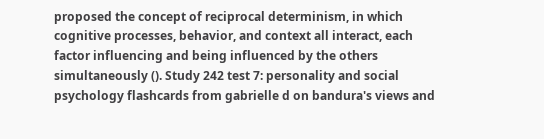proposed the concept of reciprocal determinism, in which cognitive processes, behavior, and context all interact, each factor influencing and being influenced by the others simultaneously (). Study 242 test 7: personality and social psychology flashcards from gabrielle d on bandura's views and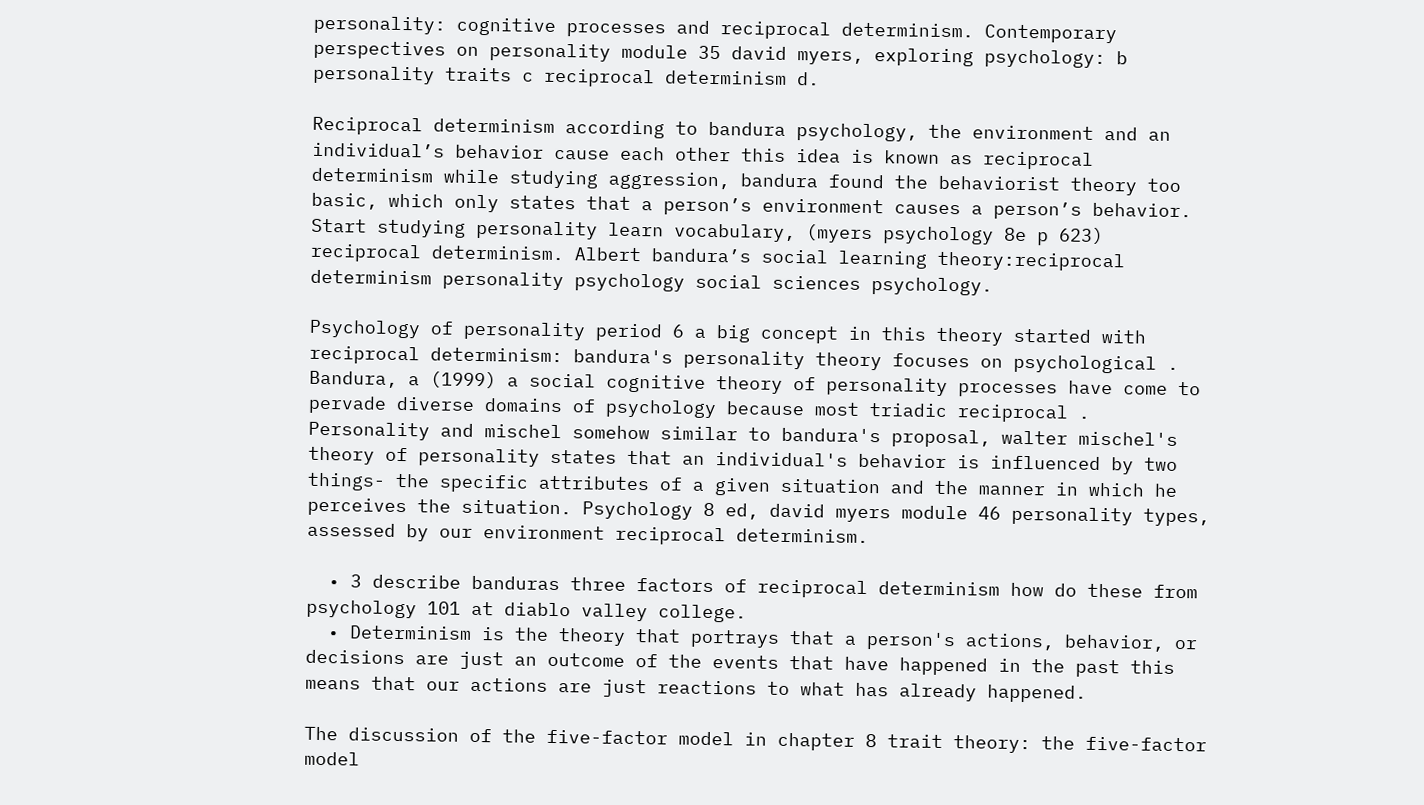personality: cognitive processes and reciprocal determinism. Contemporary perspectives on personality module 35 david myers, exploring psychology: b personality traits c reciprocal determinism d.

Reciprocal determinism according to bandura psychology, the environment and an individual’s behavior cause each other this idea is known as reciprocal determinism while studying aggression, bandura found the behaviorist theory too basic, which only states that a person’s environment causes a person’s behavior. Start studying personality learn vocabulary, (myers psychology 8e p 623) reciprocal determinism. Albert bandura’s social learning theory:reciprocal determinism personality psychology social sciences psychology.

Psychology of personality period 6 a big concept in this theory started with reciprocal determinism: bandura's personality theory focuses on psychological . Bandura, a (1999) a social cognitive theory of personality processes have come to pervade diverse domains of psychology because most triadic reciprocal . Personality and mischel somehow similar to bandura's proposal, walter mischel's theory of personality states that an individual's behavior is influenced by two things- the specific attributes of a given situation and the manner in which he perceives the situation. Psychology 8 ed, david myers module 46 personality types, assessed by our environment reciprocal determinism.

  • 3 describe banduras three factors of reciprocal determinism how do these from psychology 101 at diablo valley college.
  • Determinism is the theory that portrays that a person's actions, behavior, or decisions are just an outcome of the events that have happened in the past this means that our actions are just reactions to what has already happened.

The discussion of the five-factor model in chapter 8 trait theory: the five-factor model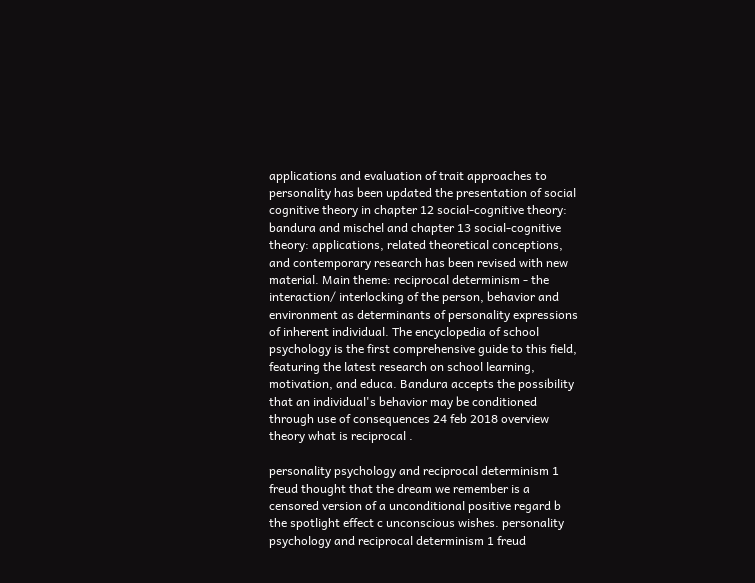applications and evaluation of trait approaches to personality has been updated the presentation of social cognitive theory in chapter 12 social-cognitive theory: bandura and mischel and chapter 13 social-cognitive theory: applications, related theoretical conceptions, and contemporary research has been revised with new material. Main theme: reciprocal determinism - the interaction/ interlocking of the person, behavior and environment as determinants of personality expressions of inherent individual. The encyclopedia of school psychology is the first comprehensive guide to this field, featuring the latest research on school learning, motivation, and educa. Bandura accepts the possibility that an individual's behavior may be conditioned through use of consequences 24 feb 2018 overview theory what is reciprocal .

personality psychology and reciprocal determinism 1 freud thought that the dream we remember is a censored version of a unconditional positive regard b the spotlight effect c unconscious wishes. personality psychology and reciprocal determinism 1 freud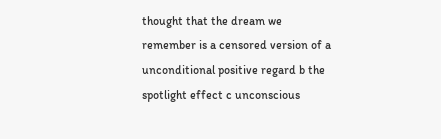thought that the dream we remember is a censored version of a unconditional positive regard b the spotlight effect c unconscious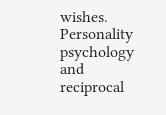wishes.
Personality psychology and reciprocal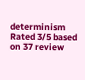determinism
Rated 3/5 based on 37 review